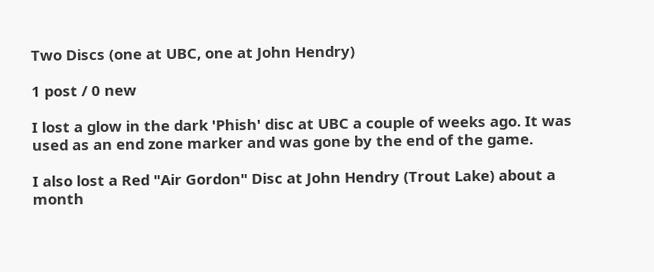Two Discs (one at UBC, one at John Hendry)

1 post / 0 new

I lost a glow in the dark 'Phish' disc at UBC a couple of weeks ago. It was used as an end zone marker and was gone by the end of the game.

I also lost a Red "Air Gordon" Disc at John Hendry (Trout Lake) about a month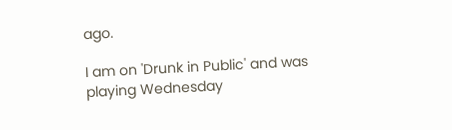ago.

I am on 'Drunk in Public' and was playing Wednesday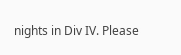nights in Div IV. Please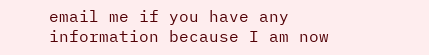email me if you have any information because I am now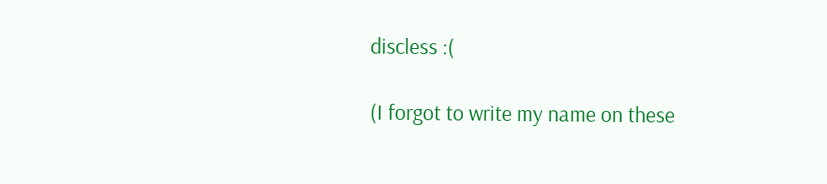discless :(

(I forgot to write my name on these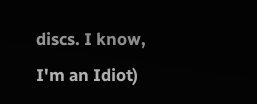discs. I know, I'm an Idiot)